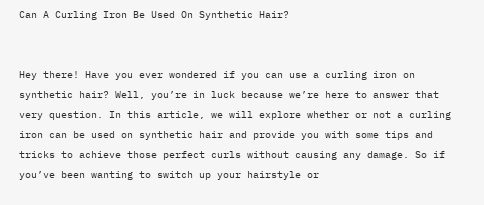Can A Curling Iron Be Used On Synthetic Hair?


Hey there! Have you ever wondered if you can use a curling iron on synthetic hair? Well, you’re in luck because we’re here to answer that very question. In this article, we will explore whether or not a curling iron can be used on synthetic hair and provide you with some tips and tricks to achieve those perfect curls without causing any damage. So if you’ve been wanting to switch up your hairstyle or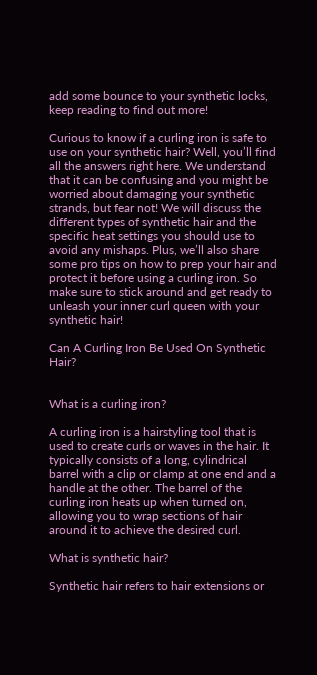add some bounce to your synthetic locks, keep reading to find out more!

Curious to know if a curling iron is safe to use on your synthetic hair? Well, you’ll find all the answers right here. We understand that it can be confusing and you might be worried about damaging your synthetic strands, but fear not! We will discuss the different types of synthetic hair and the specific heat settings you should use to avoid any mishaps. Plus, we’ll also share some pro tips on how to prep your hair and protect it before using a curling iron. So make sure to stick around and get ready to unleash your inner curl queen with your synthetic hair!

Can A Curling Iron Be Used On Synthetic Hair?


What is a curling iron?

A curling iron is a hairstyling tool that is used to create curls or waves in the hair. It typically consists of a long, cylindrical barrel with a clip or clamp at one end and a handle at the other. The barrel of the curling iron heats up when turned on, allowing you to wrap sections of hair around it to achieve the desired curl.

What is synthetic hair?

Synthetic hair refers to hair extensions or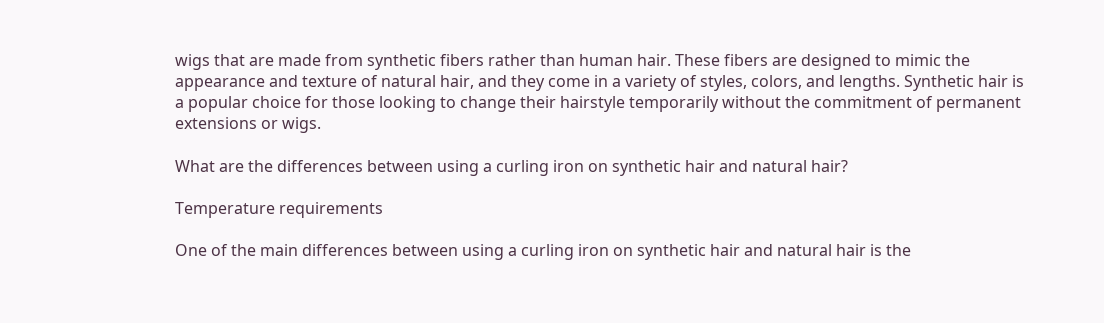wigs that are made from synthetic fibers rather than human hair. These fibers are designed to mimic the appearance and texture of natural hair, and they come in a variety of styles, colors, and lengths. Synthetic hair is a popular choice for those looking to change their hairstyle temporarily without the commitment of permanent extensions or wigs.

What are the differences between using a curling iron on synthetic hair and natural hair?

Temperature requirements

One of the main differences between using a curling iron on synthetic hair and natural hair is the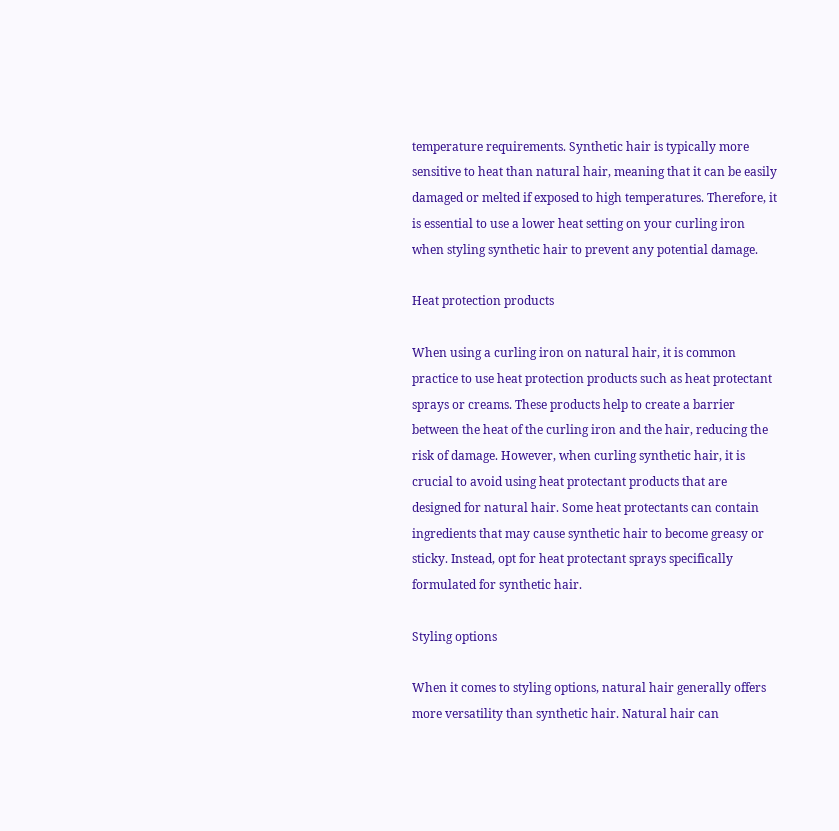temperature requirements. Synthetic hair is typically more sensitive to heat than natural hair, meaning that it can be easily damaged or melted if exposed to high temperatures. Therefore, it is essential to use a lower heat setting on your curling iron when styling synthetic hair to prevent any potential damage.

Heat protection products

When using a curling iron on natural hair, it is common practice to use heat protection products such as heat protectant sprays or creams. These products help to create a barrier between the heat of the curling iron and the hair, reducing the risk of damage. However, when curling synthetic hair, it is crucial to avoid using heat protectant products that are designed for natural hair. Some heat protectants can contain ingredients that may cause synthetic hair to become greasy or sticky. Instead, opt for heat protectant sprays specifically formulated for synthetic hair.

Styling options

When it comes to styling options, natural hair generally offers more versatility than synthetic hair. Natural hair can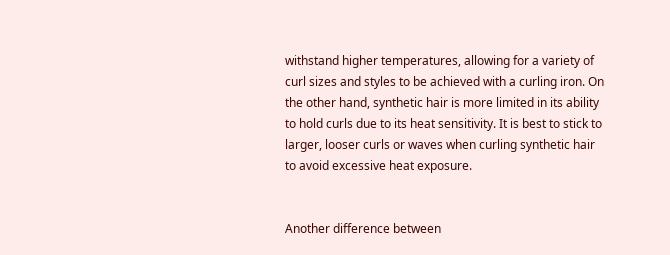withstand higher temperatures, allowing for a variety of curl sizes and styles to be achieved with a curling iron. On the other hand, synthetic hair is more limited in its ability to hold curls due to its heat sensitivity. It is best to stick to larger, looser curls or waves when curling synthetic hair to avoid excessive heat exposure.


Another difference between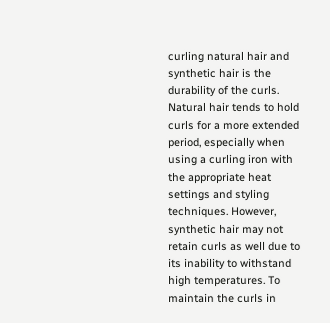curling natural hair and synthetic hair is the durability of the curls. Natural hair tends to hold curls for a more extended period, especially when using a curling iron with the appropriate heat settings and styling techniques. However, synthetic hair may not retain curls as well due to its inability to withstand high temperatures. To maintain the curls in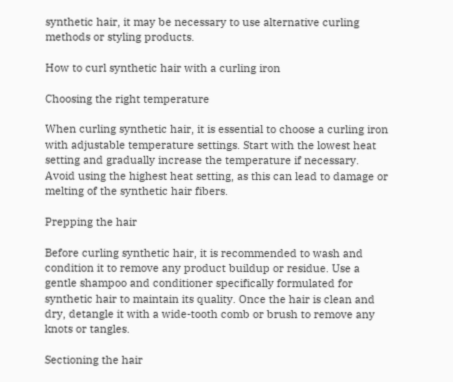synthetic hair, it may be necessary to use alternative curling methods or styling products.

How to curl synthetic hair with a curling iron

Choosing the right temperature

When curling synthetic hair, it is essential to choose a curling iron with adjustable temperature settings. Start with the lowest heat setting and gradually increase the temperature if necessary. Avoid using the highest heat setting, as this can lead to damage or melting of the synthetic hair fibers.

Prepping the hair

Before curling synthetic hair, it is recommended to wash and condition it to remove any product buildup or residue. Use a gentle shampoo and conditioner specifically formulated for synthetic hair to maintain its quality. Once the hair is clean and dry, detangle it with a wide-tooth comb or brush to remove any knots or tangles.

Sectioning the hair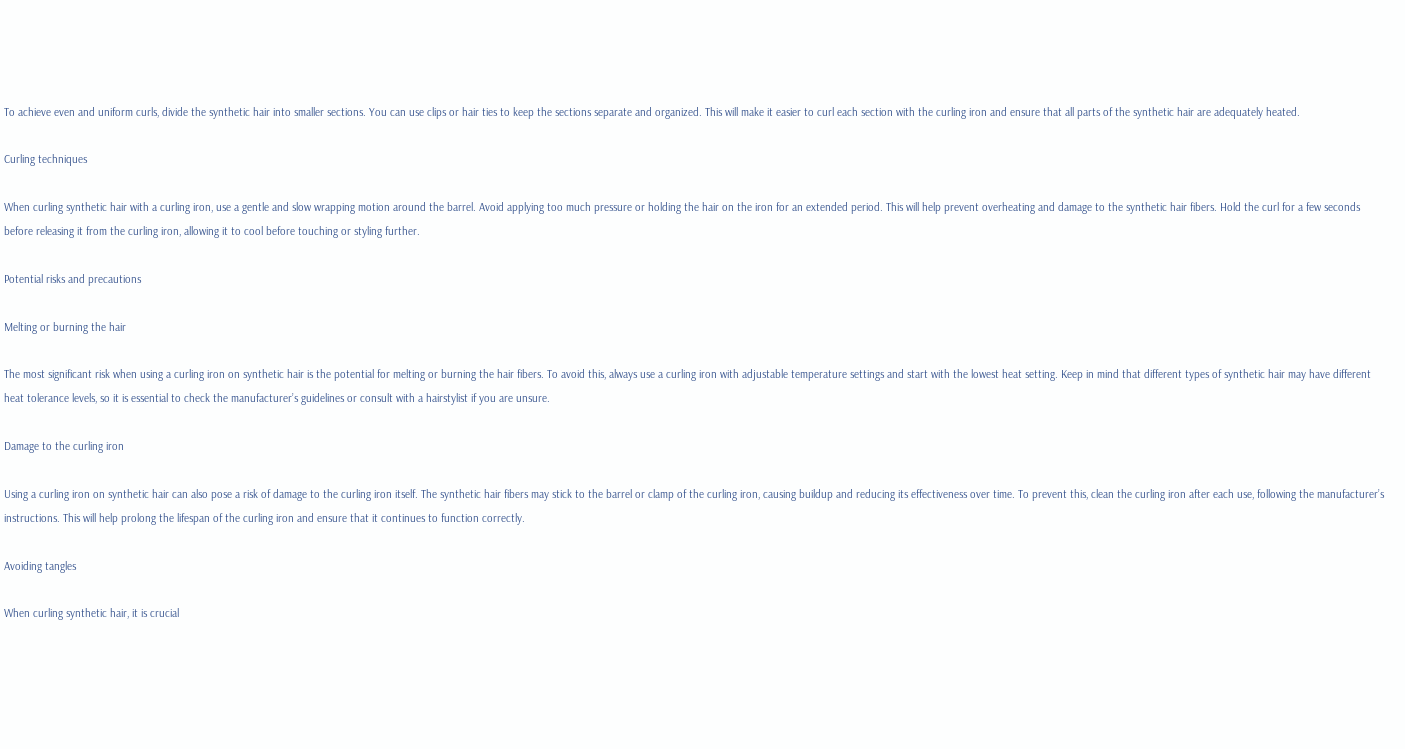To achieve even and uniform curls, divide the synthetic hair into smaller sections. You can use clips or hair ties to keep the sections separate and organized. This will make it easier to curl each section with the curling iron and ensure that all parts of the synthetic hair are adequately heated.

Curling techniques

When curling synthetic hair with a curling iron, use a gentle and slow wrapping motion around the barrel. Avoid applying too much pressure or holding the hair on the iron for an extended period. This will help prevent overheating and damage to the synthetic hair fibers. Hold the curl for a few seconds before releasing it from the curling iron, allowing it to cool before touching or styling further.

Potential risks and precautions

Melting or burning the hair

The most significant risk when using a curling iron on synthetic hair is the potential for melting or burning the hair fibers. To avoid this, always use a curling iron with adjustable temperature settings and start with the lowest heat setting. Keep in mind that different types of synthetic hair may have different heat tolerance levels, so it is essential to check the manufacturer’s guidelines or consult with a hairstylist if you are unsure.

Damage to the curling iron

Using a curling iron on synthetic hair can also pose a risk of damage to the curling iron itself. The synthetic hair fibers may stick to the barrel or clamp of the curling iron, causing buildup and reducing its effectiveness over time. To prevent this, clean the curling iron after each use, following the manufacturer’s instructions. This will help prolong the lifespan of the curling iron and ensure that it continues to function correctly.

Avoiding tangles

When curling synthetic hair, it is crucial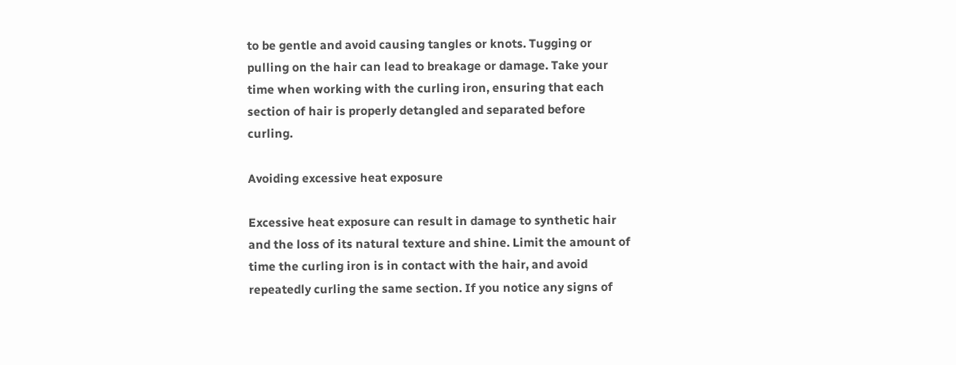to be gentle and avoid causing tangles or knots. Tugging or pulling on the hair can lead to breakage or damage. Take your time when working with the curling iron, ensuring that each section of hair is properly detangled and separated before curling.

Avoiding excessive heat exposure

Excessive heat exposure can result in damage to synthetic hair and the loss of its natural texture and shine. Limit the amount of time the curling iron is in contact with the hair, and avoid repeatedly curling the same section. If you notice any signs of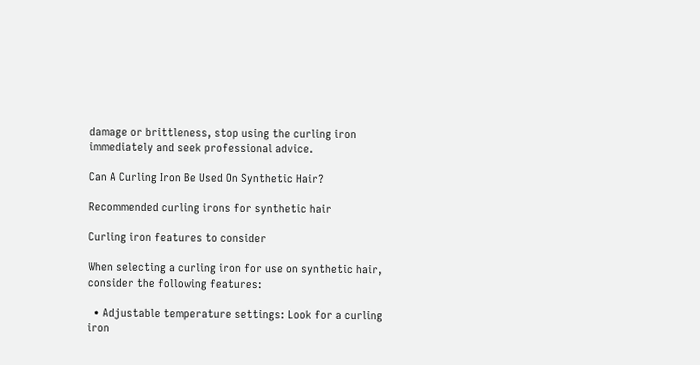damage or brittleness, stop using the curling iron immediately and seek professional advice.

Can A Curling Iron Be Used On Synthetic Hair?

Recommended curling irons for synthetic hair

Curling iron features to consider

When selecting a curling iron for use on synthetic hair, consider the following features:

  • Adjustable temperature settings: Look for a curling iron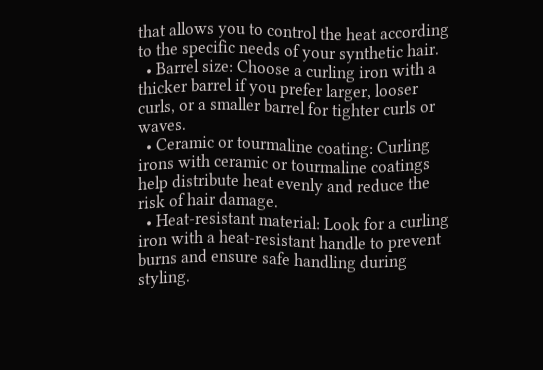that allows you to control the heat according to the specific needs of your synthetic hair.
  • Barrel size: Choose a curling iron with a thicker barrel if you prefer larger, looser curls, or a smaller barrel for tighter curls or waves.
  • Ceramic or tourmaline coating: Curling irons with ceramic or tourmaline coatings help distribute heat evenly and reduce the risk of hair damage.
  • Heat-resistant material: Look for a curling iron with a heat-resistant handle to prevent burns and ensure safe handling during styling.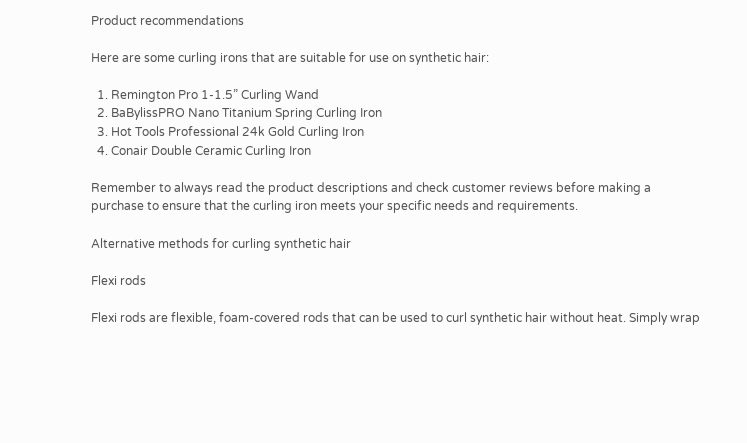Product recommendations

Here are some curling irons that are suitable for use on synthetic hair:

  1. Remington Pro 1-1.5” Curling Wand
  2. BaBylissPRO Nano Titanium Spring Curling Iron
  3. Hot Tools Professional 24k Gold Curling Iron
  4. Conair Double Ceramic Curling Iron

Remember to always read the product descriptions and check customer reviews before making a purchase to ensure that the curling iron meets your specific needs and requirements.

Alternative methods for curling synthetic hair

Flexi rods

Flexi rods are flexible, foam-covered rods that can be used to curl synthetic hair without heat. Simply wrap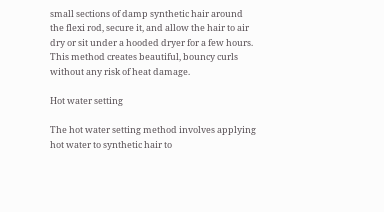small sections of damp synthetic hair around the flexi rod, secure it, and allow the hair to air dry or sit under a hooded dryer for a few hours. This method creates beautiful, bouncy curls without any risk of heat damage.

Hot water setting

The hot water setting method involves applying hot water to synthetic hair to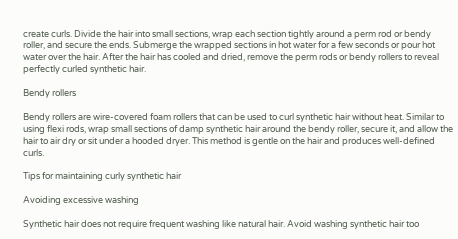create curls. Divide the hair into small sections, wrap each section tightly around a perm rod or bendy roller, and secure the ends. Submerge the wrapped sections in hot water for a few seconds or pour hot water over the hair. After the hair has cooled and dried, remove the perm rods or bendy rollers to reveal perfectly curled synthetic hair.

Bendy rollers

Bendy rollers are wire-covered foam rollers that can be used to curl synthetic hair without heat. Similar to using flexi rods, wrap small sections of damp synthetic hair around the bendy roller, secure it, and allow the hair to air dry or sit under a hooded dryer. This method is gentle on the hair and produces well-defined curls.

Tips for maintaining curly synthetic hair

Avoiding excessive washing

Synthetic hair does not require frequent washing like natural hair. Avoid washing synthetic hair too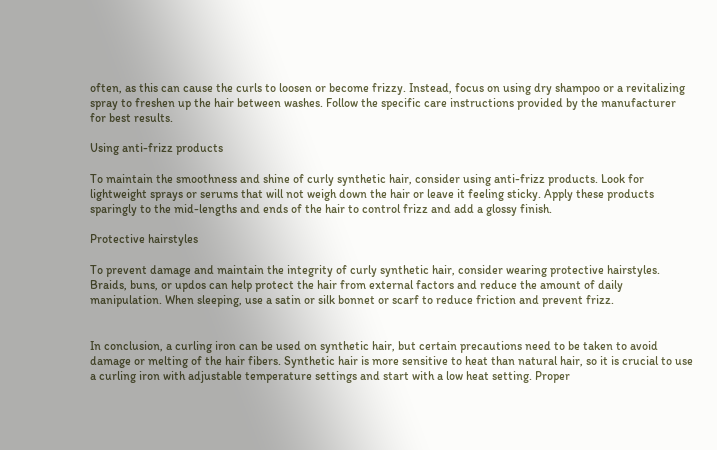often, as this can cause the curls to loosen or become frizzy. Instead, focus on using dry shampoo or a revitalizing spray to freshen up the hair between washes. Follow the specific care instructions provided by the manufacturer for best results.

Using anti-frizz products

To maintain the smoothness and shine of curly synthetic hair, consider using anti-frizz products. Look for lightweight sprays or serums that will not weigh down the hair or leave it feeling sticky. Apply these products sparingly to the mid-lengths and ends of the hair to control frizz and add a glossy finish.

Protective hairstyles

To prevent damage and maintain the integrity of curly synthetic hair, consider wearing protective hairstyles. Braids, buns, or updos can help protect the hair from external factors and reduce the amount of daily manipulation. When sleeping, use a satin or silk bonnet or scarf to reduce friction and prevent frizz.


In conclusion, a curling iron can be used on synthetic hair, but certain precautions need to be taken to avoid damage or melting of the hair fibers. Synthetic hair is more sensitive to heat than natural hair, so it is crucial to use a curling iron with adjustable temperature settings and start with a low heat setting. Proper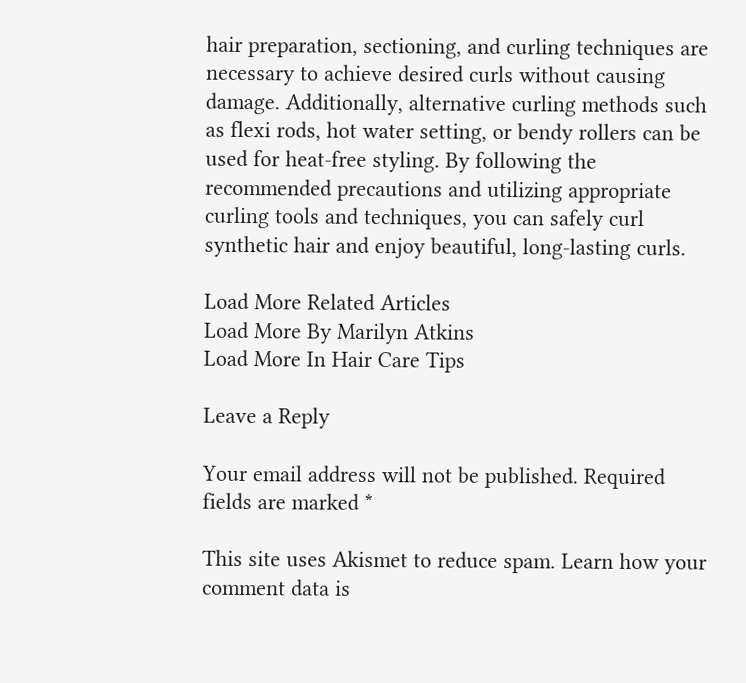hair preparation, sectioning, and curling techniques are necessary to achieve desired curls without causing damage. Additionally, alternative curling methods such as flexi rods, hot water setting, or bendy rollers can be used for heat-free styling. By following the recommended precautions and utilizing appropriate curling tools and techniques, you can safely curl synthetic hair and enjoy beautiful, long-lasting curls.

Load More Related Articles
Load More By Marilyn Atkins
Load More In Hair Care Tips

Leave a Reply

Your email address will not be published. Required fields are marked *

This site uses Akismet to reduce spam. Learn how your comment data is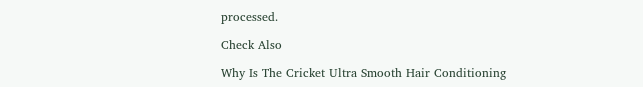processed.

Check Also

Why Is The Cricket Ultra Smooth Hair Conditioning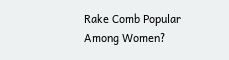Rake Comb Popular Among Women?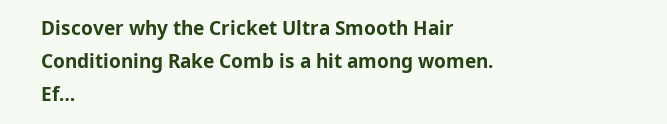Discover why the Cricket Ultra Smooth Hair Conditioning Rake Comb is a hit among women. Ef…